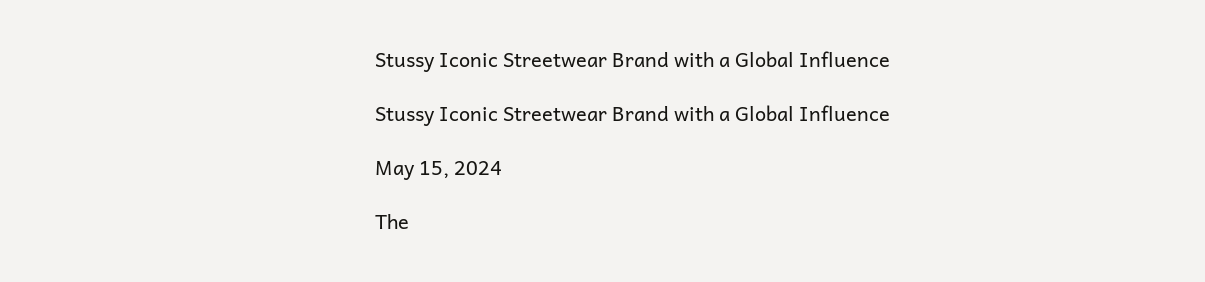Stussy Iconic Streetwear Brand with a Global Influence

Stussy Iconic Streetwear Brand with a Global Influence

May 15, 2024

The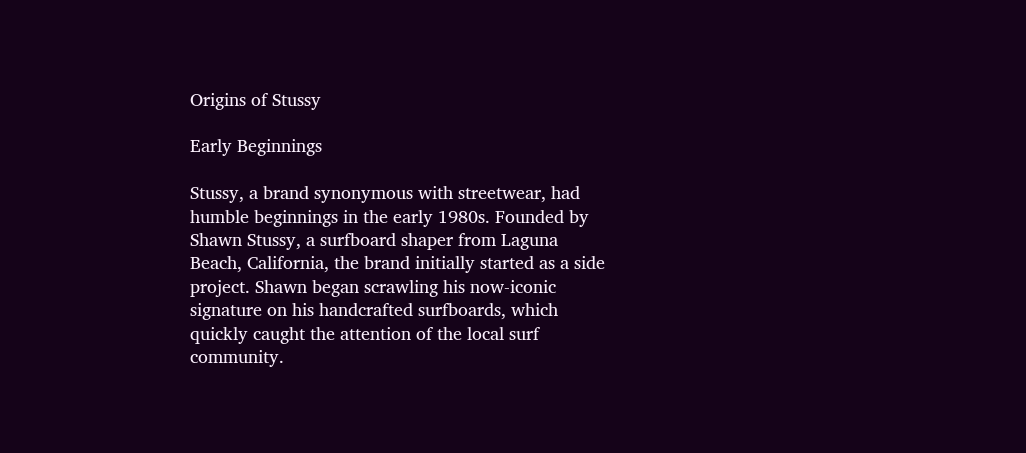Origins of Stussy

Early Beginnings

Stussy, a brand synonymous with streetwear, had humble beginnings in the early 1980s. Founded by Shawn Stussy, a surfboard shaper from Laguna Beach, California, the brand initially started as a side project. Shawn began scrawling his now-iconic signature on his handcrafted surfboards, which quickly caught the attention of the local surf community.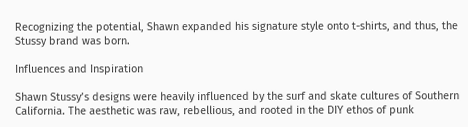Recognizing the potential, Shawn expanded his signature style onto t-shirts, and thus, the Stussy brand was born.

Influences and Inspiration

Shawn Stussy’s designs were heavily influenced by the surf and skate cultures of Southern California. The aesthetic was raw, rebellious, and rooted in the DIY ethos of punk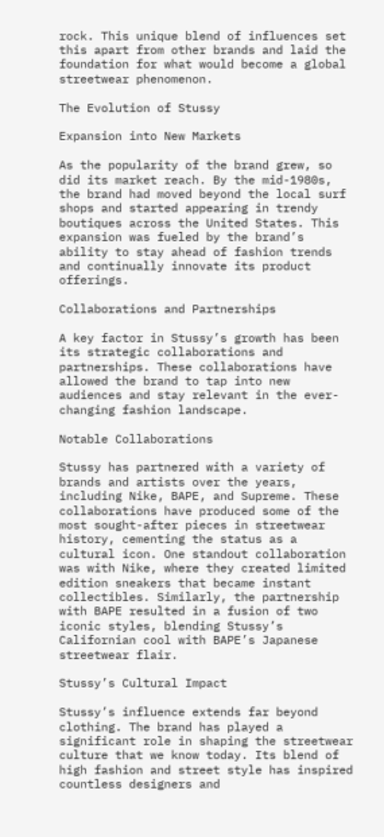rock. This unique blend of influences set this apart from other brands and laid the foundation for what would become a global streetwear phenomenon.

The Evolution of Stussy

Expansion into New Markets

As the popularity of the brand grew, so did its market reach. By the mid-1980s, the brand had moved beyond the local surf shops and started appearing in trendy boutiques across the United States. This expansion was fueled by the brand’s ability to stay ahead of fashion trends and continually innovate its product offerings.

Collaborations and Partnerships

A key factor in Stussy’s growth has been its strategic collaborations and partnerships. These collaborations have allowed the brand to tap into new audiences and stay relevant in the ever-changing fashion landscape.

Notable Collaborations

Stussy has partnered with a variety of brands and artists over the years, including Nike, BAPE, and Supreme. These collaborations have produced some of the most sought-after pieces in streetwear history, cementing the status as a cultural icon. One standout collaboration was with Nike, where they created limited edition sneakers that became instant collectibles. Similarly, the partnership with BAPE resulted in a fusion of two iconic styles, blending Stussy’s Californian cool with BAPE’s Japanese streetwear flair.

Stussy’s Cultural Impact

Stussy’s influence extends far beyond clothing. The brand has played a significant role in shaping the streetwear culture that we know today. Its blend of high fashion and street style has inspired countless designers and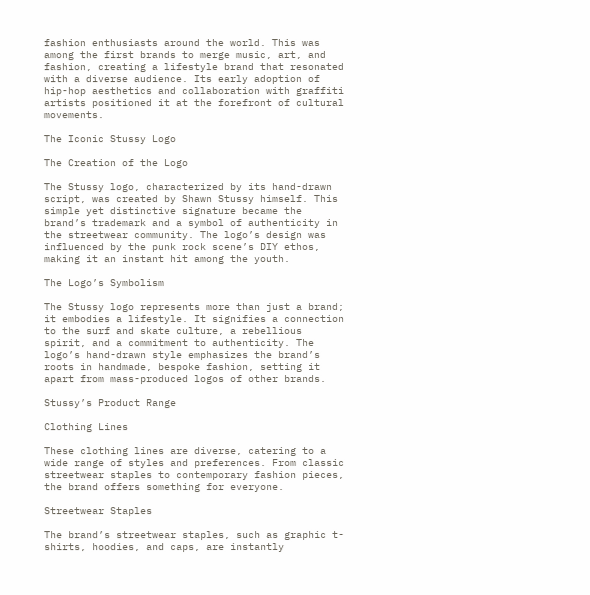fashion enthusiasts around the world. This was among the first brands to merge music, art, and fashion, creating a lifestyle brand that resonated with a diverse audience. Its early adoption of hip-hop aesthetics and collaboration with graffiti artists positioned it at the forefront of cultural movements.

The Iconic Stussy Logo

The Creation of the Logo

The Stussy logo, characterized by its hand-drawn script, was created by Shawn Stussy himself. This simple yet distinctive signature became the brand’s trademark and a symbol of authenticity in the streetwear community. The logo’s design was influenced by the punk rock scene’s DIY ethos, making it an instant hit among the youth.

The Logo’s Symbolism

The Stussy logo represents more than just a brand; it embodies a lifestyle. It signifies a connection to the surf and skate culture, a rebellious spirit, and a commitment to authenticity. The logo’s hand-drawn style emphasizes the brand’s roots in handmade, bespoke fashion, setting it apart from mass-produced logos of other brands.

Stussy’s Product Range

Clothing Lines

These clothing lines are diverse, catering to a wide range of styles and preferences. From classic streetwear staples to contemporary fashion pieces, the brand offers something for everyone.

Streetwear Staples

The brand’s streetwear staples, such as graphic t-shirts, hoodies, and caps, are instantly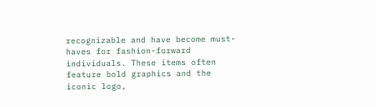recognizable and have become must-haves for fashion-forward individuals. These items often feature bold graphics and the iconic logo,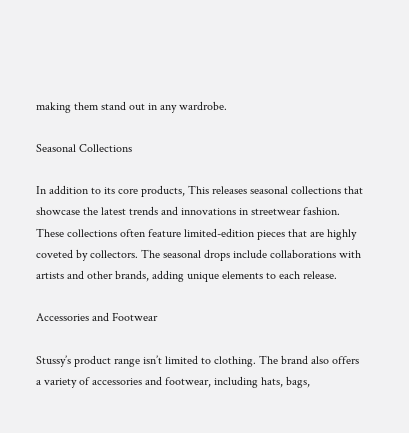making them stand out in any wardrobe.

Seasonal Collections

In addition to its core products, This releases seasonal collections that showcase the latest trends and innovations in streetwear fashion. These collections often feature limited-edition pieces that are highly coveted by collectors. The seasonal drops include collaborations with artists and other brands, adding unique elements to each release.

Accessories and Footwear

Stussy’s product range isn’t limited to clothing. The brand also offers a variety of accessories and footwear, including hats, bags,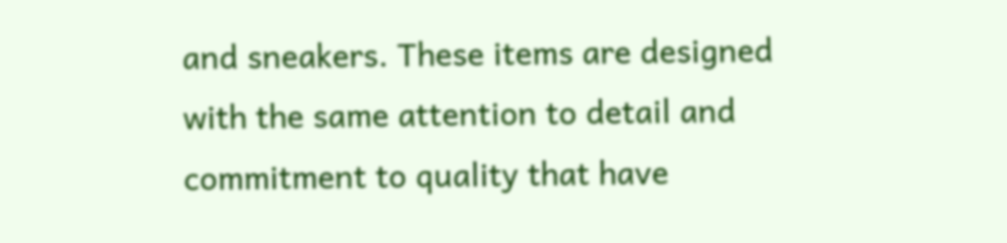and sneakers. These items are designed with the same attention to detail and commitment to quality that have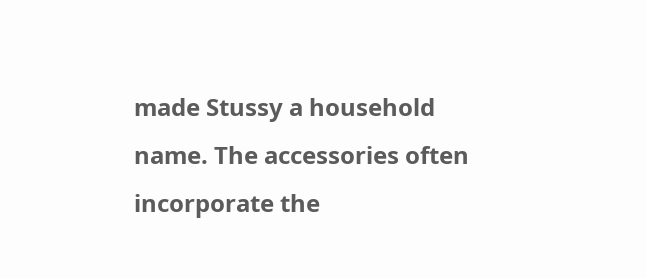made Stussy a household name. The accessories often incorporate the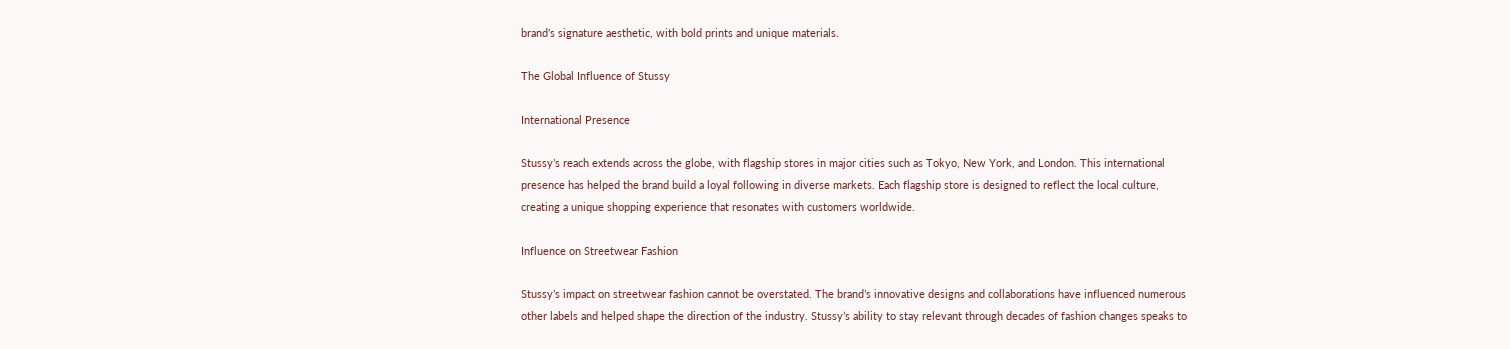brand’s signature aesthetic, with bold prints and unique materials.

The Global Influence of Stussy

International Presence

Stussy’s reach extends across the globe, with flagship stores in major cities such as Tokyo, New York, and London. This international presence has helped the brand build a loyal following in diverse markets. Each flagship store is designed to reflect the local culture, creating a unique shopping experience that resonates with customers worldwide.

Influence on Streetwear Fashion

Stussy’s impact on streetwear fashion cannot be overstated. The brand’s innovative designs and collaborations have influenced numerous other labels and helped shape the direction of the industry. Stussy’s ability to stay relevant through decades of fashion changes speaks to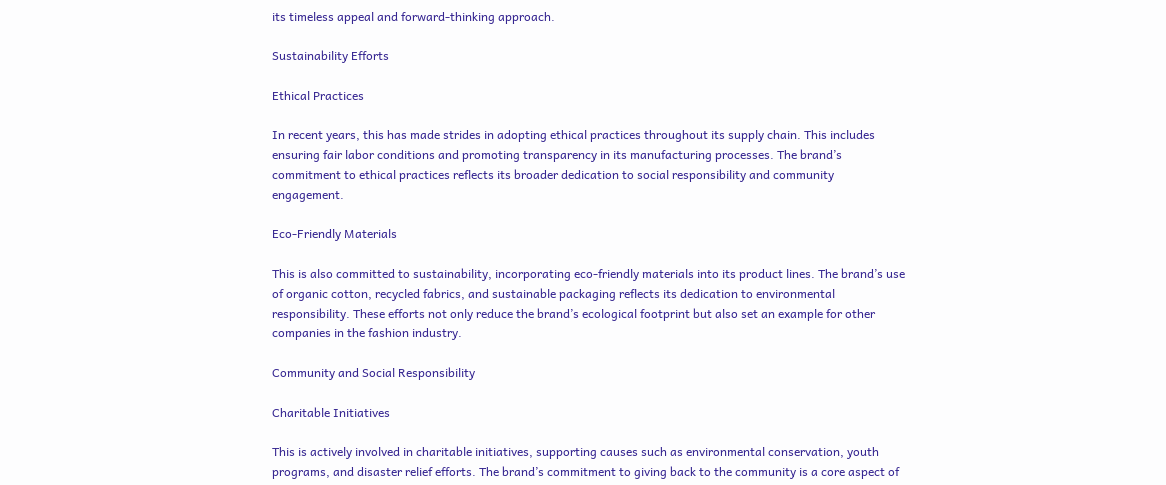its timeless appeal and forward-thinking approach.

Sustainability Efforts

Ethical Practices

In recent years, this has made strides in adopting ethical practices throughout its supply chain. This includes ensuring fair labor conditions and promoting transparency in its manufacturing processes. The brand’s commitment to ethical practices reflects its broader dedication to social responsibility and community engagement.

Eco-Friendly Materials

This is also committed to sustainability, incorporating eco-friendly materials into its product lines. The brand’s use of organic cotton, recycled fabrics, and sustainable packaging reflects its dedication to environmental responsibility. These efforts not only reduce the brand’s ecological footprint but also set an example for other companies in the fashion industry.

Community and Social Responsibility

Charitable Initiatives

This is actively involved in charitable initiatives, supporting causes such as environmental conservation, youth programs, and disaster relief efforts. The brand’s commitment to giving back to the community is a core aspect of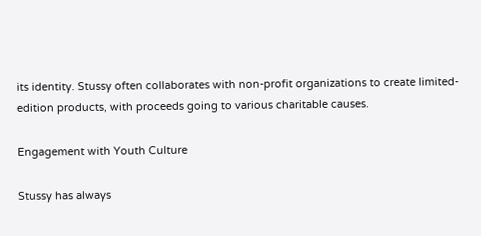its identity. Stussy often collaborates with non-profit organizations to create limited-edition products, with proceeds going to various charitable causes.

Engagement with Youth Culture

Stussy has always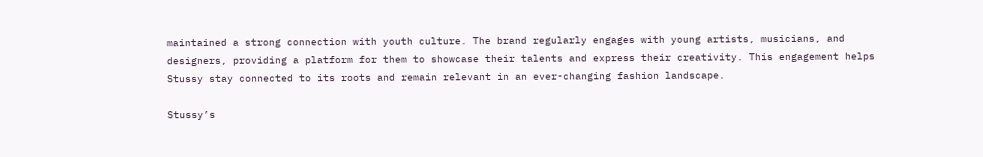maintained a strong connection with youth culture. The brand regularly engages with young artists, musicians, and designers, providing a platform for them to showcase their talents and express their creativity. This engagement helps Stussy stay connected to its roots and remain relevant in an ever-changing fashion landscape.

Stussy’s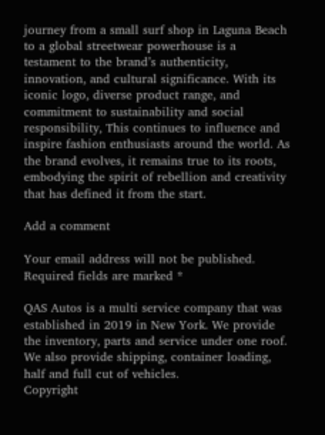journey from a small surf shop in Laguna Beach to a global streetwear powerhouse is a testament to the brand’s authenticity, innovation, and cultural significance. With its iconic logo, diverse product range, and commitment to sustainability and social responsibility, This continues to influence and inspire fashion enthusiasts around the world. As the brand evolves, it remains true to its roots, embodying the spirit of rebellion and creativity that has defined it from the start.

Add a comment

Your email address will not be published. Required fields are marked *

QAS Autos is a multi service company that was established in 2019 in New York. We provide the inventory, parts and service under one roof. We also provide shipping, container loading, half and full cut of vehicles.
Copyright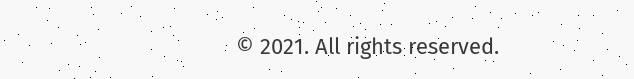© 2021. All rights reserved.